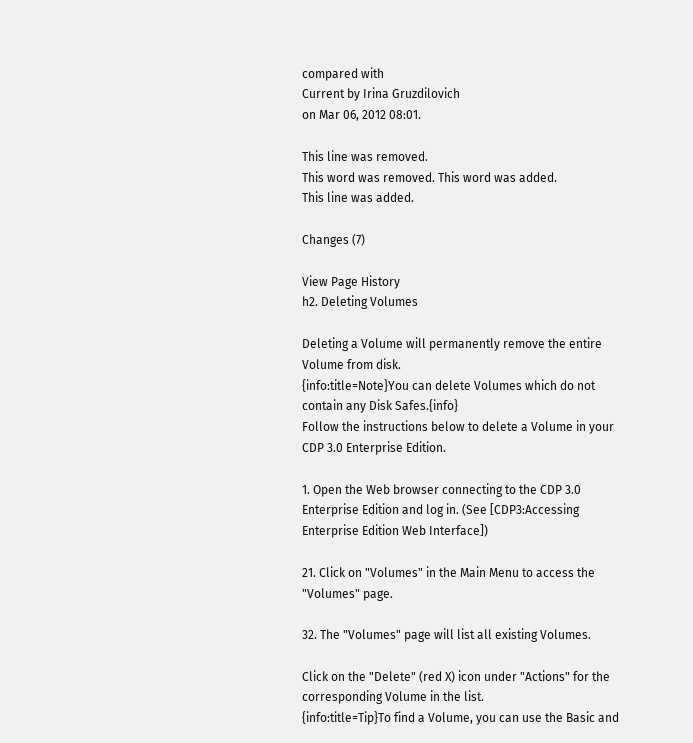compared with
Current by Irina Gruzdilovich
on Mar 06, 2012 08:01.

This line was removed.
This word was removed. This word was added.
This line was added.

Changes (7)

View Page History
h2. Deleting Volumes

Deleting a Volume will permanently remove the entire Volume from disk.
{info:title=Note}You can delete Volumes which do not contain any Disk Safes.{info}
Follow the instructions below to delete a Volume in your CDP 3.0 Enterprise Edition.

1. Open the Web browser connecting to the CDP 3.0 Enterprise Edition and log in. (See [CDP3:Accessing Enterprise Edition Web Interface])

21. Click on "Volumes" in the Main Menu to access the "Volumes" page.

32. The "Volumes" page will list all existing Volumes.

Click on the "Delete" (red X) icon under "Actions" for the corresponding Volume in the list.
{info:title=Tip}To find a Volume, you can use the Basic and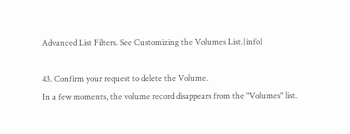Advanced List Filters. See Customizing the Volumes List.{info}

43. Confirm your request to delete the Volume.
In a few moments, the volume record disappears from the "Volumes" list.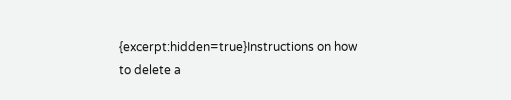{excerpt:hidden=true}Instructions on how to delete a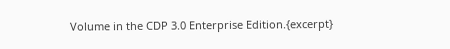Volume in the CDP 3.0 Enterprise Edition.{excerpt}